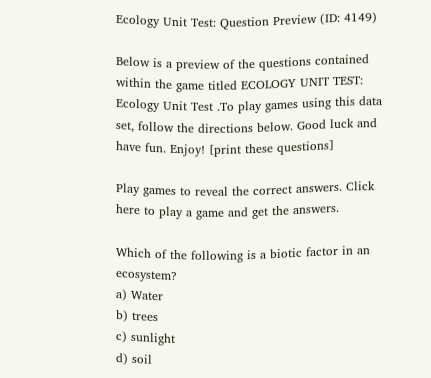Ecology Unit Test: Question Preview (ID: 4149)

Below is a preview of the questions contained within the game titled ECOLOGY UNIT TEST: Ecology Unit Test .To play games using this data set, follow the directions below. Good luck and have fun. Enjoy! [print these questions]

Play games to reveal the correct answers. Click here to play a game and get the answers.

Which of the following is a biotic factor in an ecosystem?
a) Water
b) trees
c) sunlight
d) soil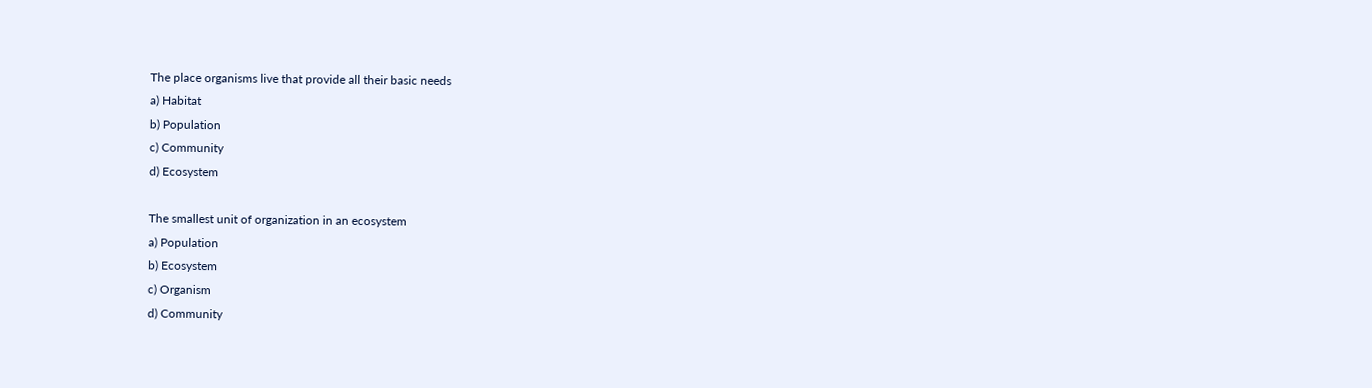The place organisms live that provide all their basic needs
a) Habitat
b) Population
c) Community
d) Ecosystem

The smallest unit of organization in an ecosystem
a) Population
b) Ecosystem
c) Organism
d) Community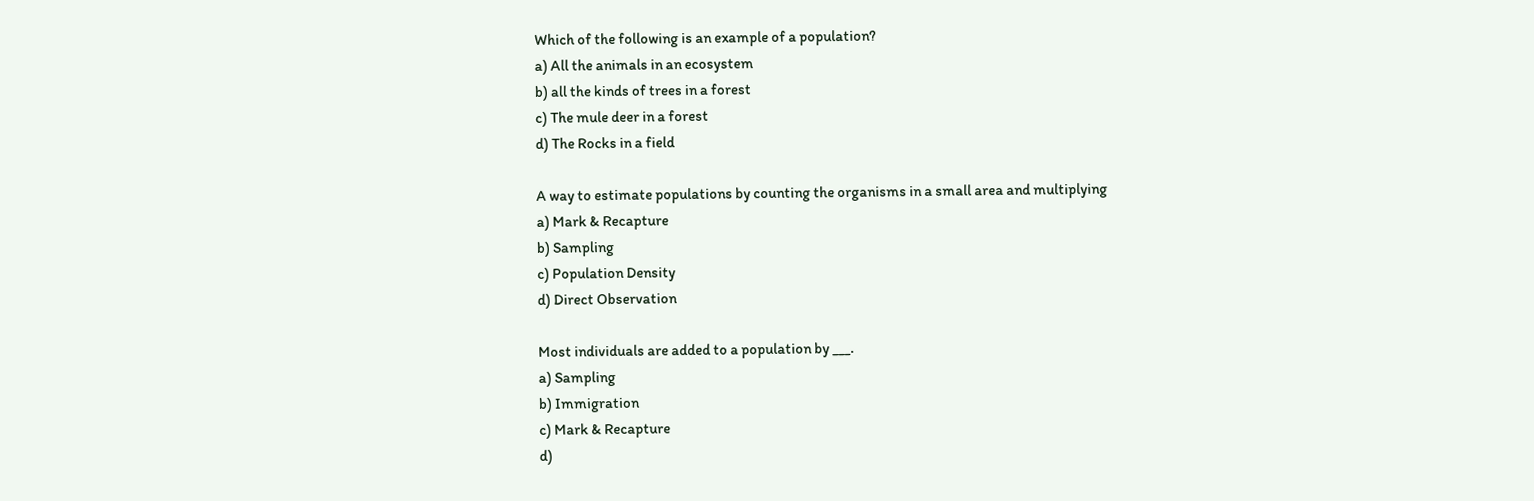Which of the following is an example of a population?
a) All the animals in an ecosystem
b) all the kinds of trees in a forest
c) The mule deer in a forest
d) The Rocks in a field

A way to estimate populations by counting the organisms in a small area and multiplying
a) Mark & Recapture
b) Sampling
c) Population Density
d) Direct Observation

Most individuals are added to a population by ___.
a) Sampling
b) Immigration
c) Mark & Recapture
d)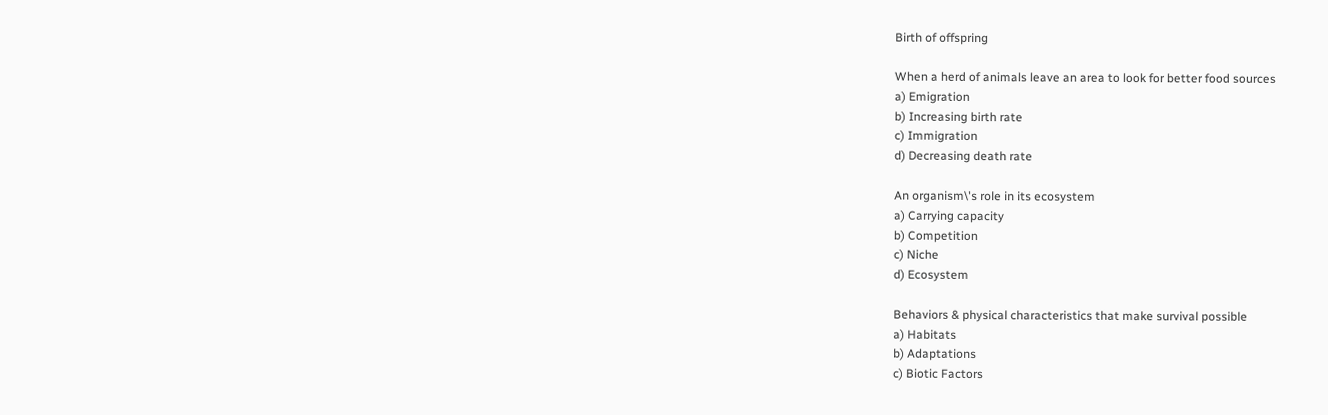Birth of offspring

When a herd of animals leave an area to look for better food sources
a) Emigration
b) Increasing birth rate
c) Immigration
d) Decreasing death rate

An organism\'s role in its ecosystem
a) Carrying capacity
b) Competition
c) Niche
d) Ecosystem

Behaviors & physical characteristics that make survival possible
a) Habitats
b) Adaptations
c) Biotic Factors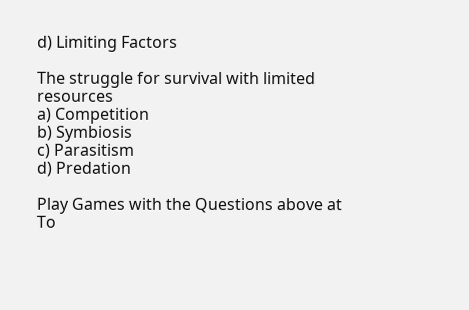d) Limiting Factors

The struggle for survival with limited resources
a) Competition
b) Symbiosis
c) Parasitism
d) Predation

Play Games with the Questions above at
To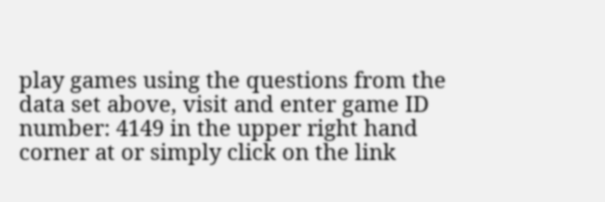play games using the questions from the data set above, visit and enter game ID number: 4149 in the upper right hand corner at or simply click on the link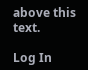above this text.

Log In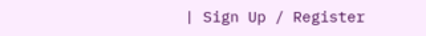| Sign Up / Register